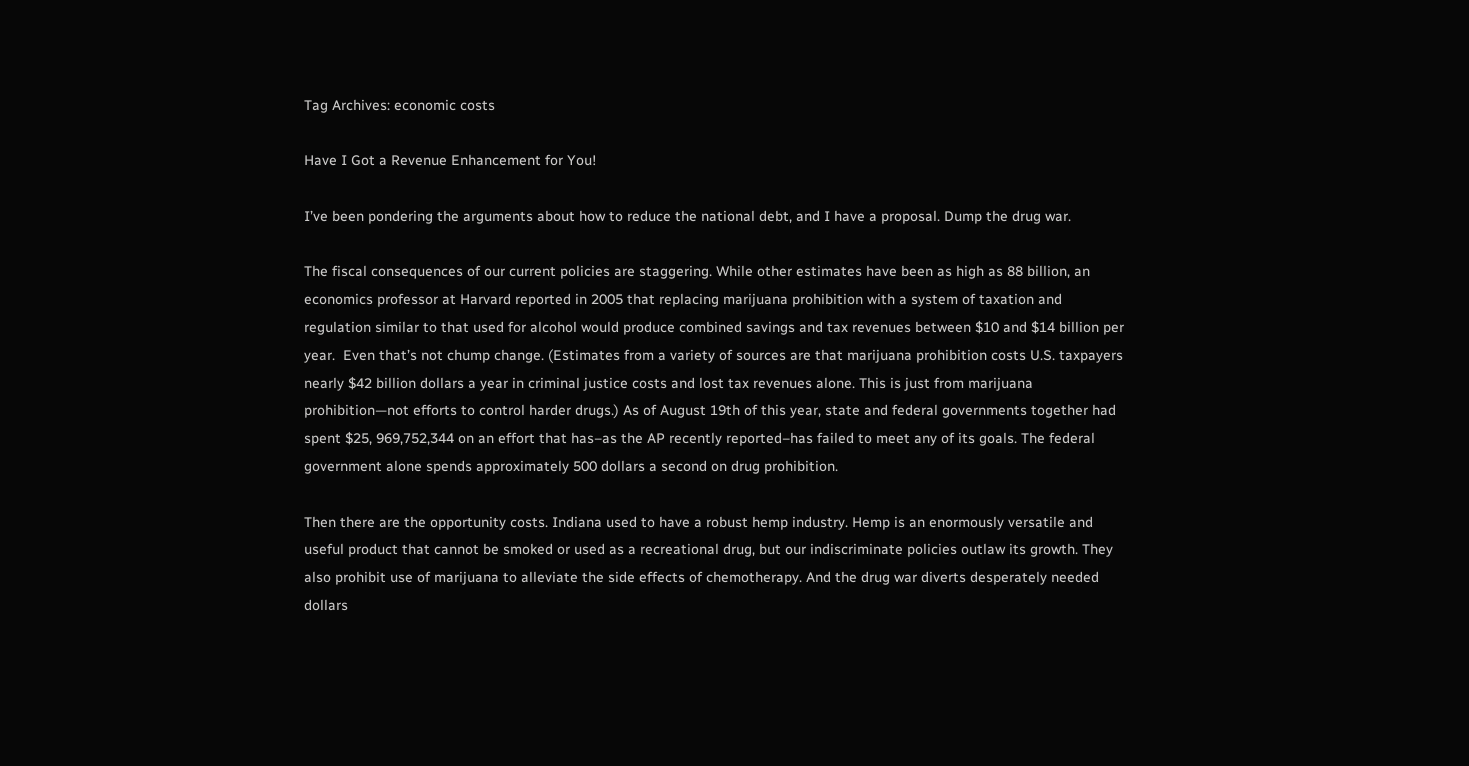Tag Archives: economic costs

Have I Got a Revenue Enhancement for You!

I’ve been pondering the arguments about how to reduce the national debt, and I have a proposal. Dump the drug war.

The fiscal consequences of our current policies are staggering. While other estimates have been as high as 88 billion, an economics professor at Harvard reported in 2005 that replacing marijuana prohibition with a system of taxation and regulation similar to that used for alcohol would produce combined savings and tax revenues between $10 and $14 billion per year.  Even that’s not chump change. (Estimates from a variety of sources are that marijuana prohibition costs U.S. taxpayers nearly $42 billion dollars a year in criminal justice costs and lost tax revenues alone. This is just from marijuana prohibition—not efforts to control harder drugs.) As of August 19th of this year, state and federal governments together had spent $25, 969,752,344 on an effort that has–as the AP recently reported–has failed to meet any of its goals. The federal government alone spends approximately 500 dollars a second on drug prohibition.

Then there are the opportunity costs. Indiana used to have a robust hemp industry. Hemp is an enormously versatile and useful product that cannot be smoked or used as a recreational drug, but our indiscriminate policies outlaw its growth. They also prohibit use of marijuana to alleviate the side effects of chemotherapy. And the drug war diverts desperately needed dollars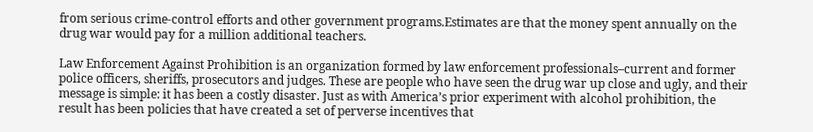from serious crime-control efforts and other government programs.Estimates are that the money spent annually on the drug war would pay for a million additional teachers.

Law Enforcement Against Prohibition is an organization formed by law enforcement professionals–current and former police officers, sheriffs, prosecutors and judges. These are people who have seen the drug war up close and ugly, and their message is simple: it has been a costly disaster. Just as with America’s prior experiment with alcohol prohibition, the result has been policies that have created a set of perverse incentives that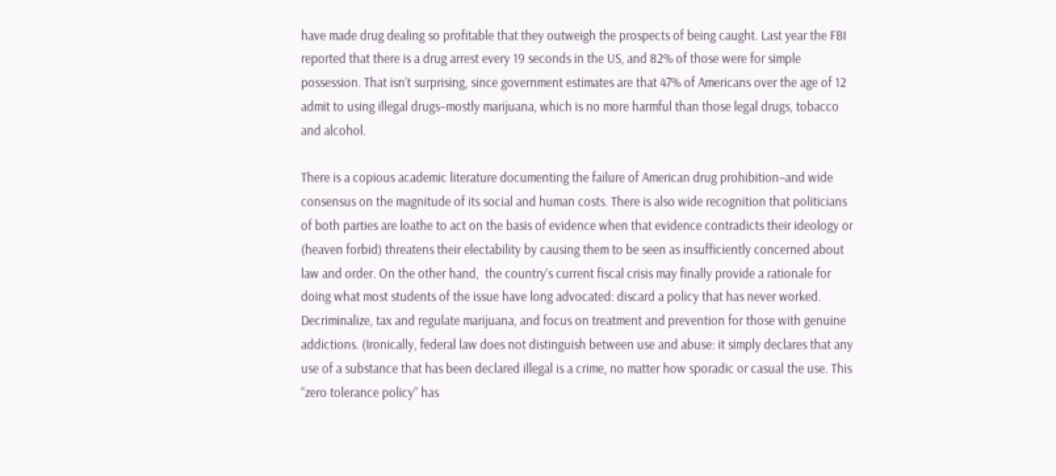have made drug dealing so profitable that they outweigh the prospects of being caught. Last year the FBI reported that there is a drug arrest every 19 seconds in the US, and 82% of those were for simple possession. That isn’t surprising, since government estimates are that 47% of Americans over the age of 12 admit to using illegal drugs–mostly marijuana, which is no more harmful than those legal drugs, tobacco and alcohol.

There is a copious academic literature documenting the failure of American drug prohibition–and wide consensus on the magnitude of its social and human costs. There is also wide recognition that politicians of both parties are loathe to act on the basis of evidence when that evidence contradicts their ideology or (heaven forbid) threatens their electability by causing them to be seen as insufficiently concerned about law and order. On the other hand,  the country’s current fiscal crisis may finally provide a rationale for doing what most students of the issue have long advocated: discard a policy that has never worked. Decriminalize, tax and regulate marijuana, and focus on treatment and prevention for those with genuine addictions. (Ironically, federal law does not distinguish between use and abuse: it simply declares that any use of a substance that has been declared illegal is a crime, no matter how sporadic or casual the use. This “zero tolerance policy” has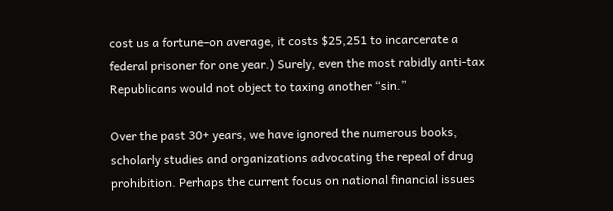cost us a fortune–on average, it costs $25,251 to incarcerate a federal prisoner for one year.) Surely, even the most rabidly anti-tax Republicans would not object to taxing another “sin.”

Over the past 30+ years, we have ignored the numerous books, scholarly studies and organizations advocating the repeal of drug prohibition. Perhaps the current focus on national financial issues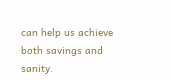can help us achieve both savings and sanity.